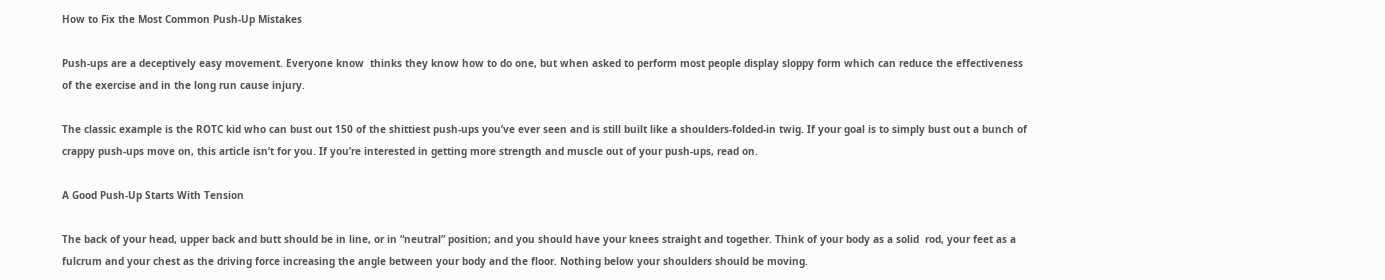How to Fix the Most Common Push-Up Mistakes

Push-ups are a deceptively easy movement. Everyone know  thinks they know how to do one, but when asked to perform most people display sloppy form which can reduce the effectiveness of the exercise and in the long run cause injury.

The classic example is the ROTC kid who can bust out 150 of the shittiest push-ups you’ve ever seen and is still built like a shoulders-folded-in twig. If your goal is to simply bust out a bunch of crappy push-ups move on, this article isn’t for you. If you’re interested in getting more strength and muscle out of your push-ups, read on.

A Good Push-Up Starts With Tension

The back of your head, upper back and butt should be in line, or in “neutral” position; and you should have your knees straight and together. Think of your body as a solid  rod, your feet as a fulcrum and your chest as the driving force increasing the angle between your body and the floor. Nothing below your shoulders should be moving.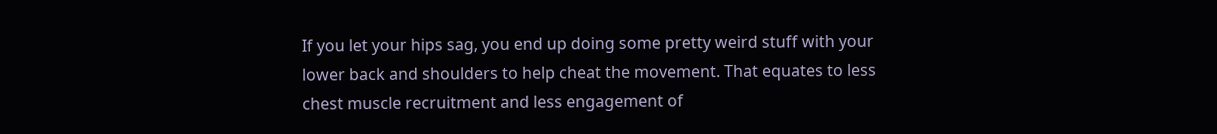If you let your hips sag, you end up doing some pretty weird stuff with your lower back and shoulders to help cheat the movement. That equates to less chest muscle recruitment and less engagement of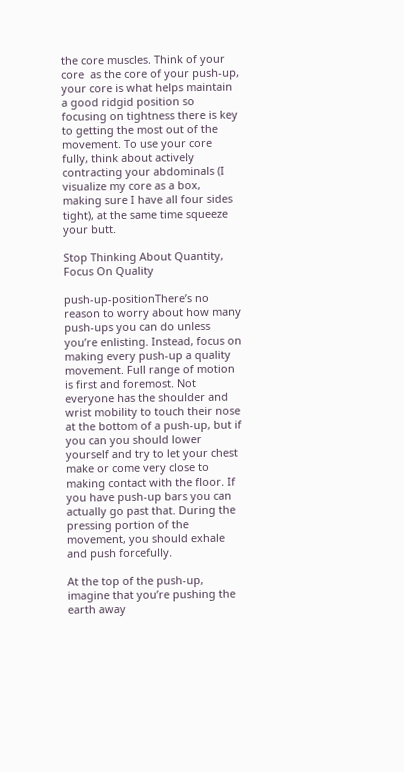the core muscles. Think of your core  as the core of your push-up, your core is what helps maintain a good ridgid position so focusing on tightness there is key to getting the most out of the movement. To use your core fully, think about actively contracting your abdominals (I visualize my core as a box, making sure I have all four sides tight), at the same time squeeze your butt.

Stop Thinking About Quantity, Focus On Quality

push-up-positionThere’s no reason to worry about how many push-ups you can do unless you’re enlisting. Instead, focus on making every push-up a quality movement. Full range of motion  is first and foremost. Not everyone has the shoulder and wrist mobility to touch their nose at the bottom of a push-up, but if you can you should lower yourself and try to let your chest make or come very close to making contact with the floor. If you have push-up bars you can actually go past that. During the pressing portion of the movement, you should exhale and push forcefully.

At the top of the push-up, imagine that you’re pushing the earth away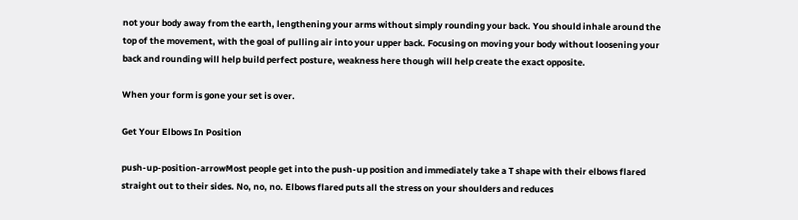not your body away from the earth, lengthening your arms without simply rounding your back. You should inhale around the top of the movement, with the goal of pulling air into your upper back. Focusing on moving your body without loosening your back and rounding will help build perfect posture, weakness here though will help create the exact opposite.

When your form is gone your set is over.

Get Your Elbows In Position

push-up-position-arrowMost people get into the push-up position and immediately take a T shape with their elbows flared straight out to their sides. No, no, no. Elbows flared puts all the stress on your shoulders and reduces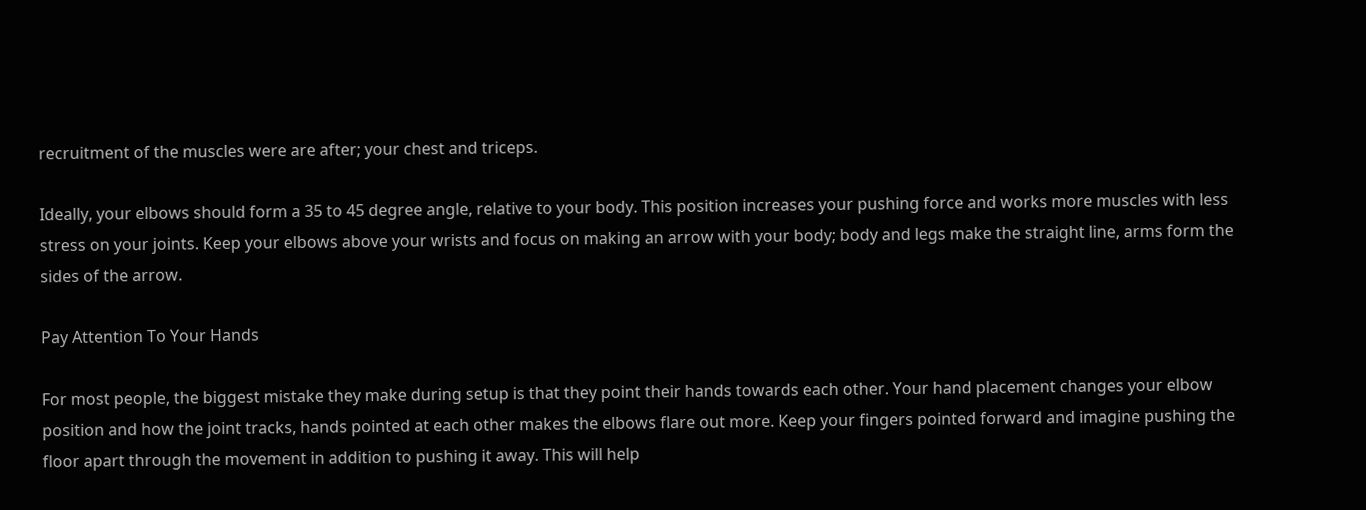recruitment of the muscles were are after; your chest and triceps.

Ideally, your elbows should form a 35 to 45 degree angle, relative to your body. This position increases your pushing force and works more muscles with less stress on your joints. Keep your elbows above your wrists and focus on making an arrow with your body; body and legs make the straight line, arms form the sides of the arrow.

Pay Attention To Your Hands

For most people, the biggest mistake they make during setup is that they point their hands towards each other. Your hand placement changes your elbow position and how the joint tracks, hands pointed at each other makes the elbows flare out more. Keep your fingers pointed forward and imagine pushing the floor apart through the movement in addition to pushing it away. This will help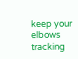keep your elbows tracking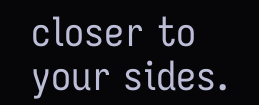closer to your sides.